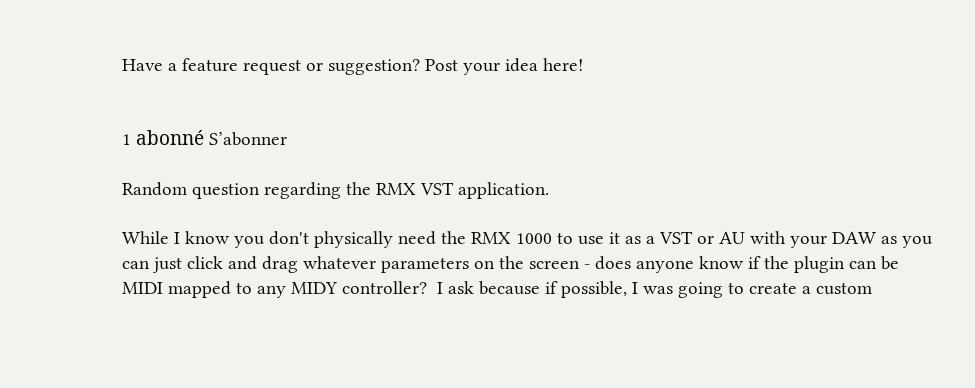Have a feature request or suggestion? Post your idea here!


1 abonné S’abonner

Random question regarding the RMX VST application.

While I know you don't physically need the RMX 1000 to use it as a VST or AU with your DAW as you can just click and drag whatever parameters on the screen - does anyone know if the plugin can be MIDI mapped to any MIDY controller?  I ask because if possible, I was going to create a custom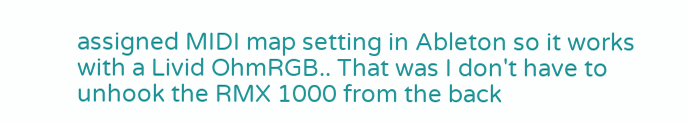assigned MIDI map setting in Ableton so it works with a Livid OhmRGB.. That was I don't have to unhook the RMX 1000 from the back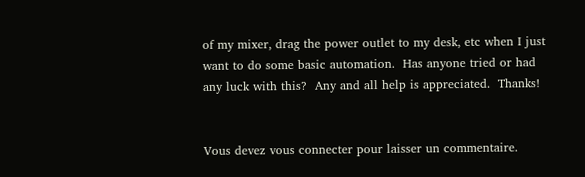of my mixer, drag the power outlet to my desk, etc when I just want to do some basic automation.  Has anyone tried or had any luck with this?  Any and all help is appreciated.  Thanks!


Vous devez vous connecter pour laisser un commentaire.